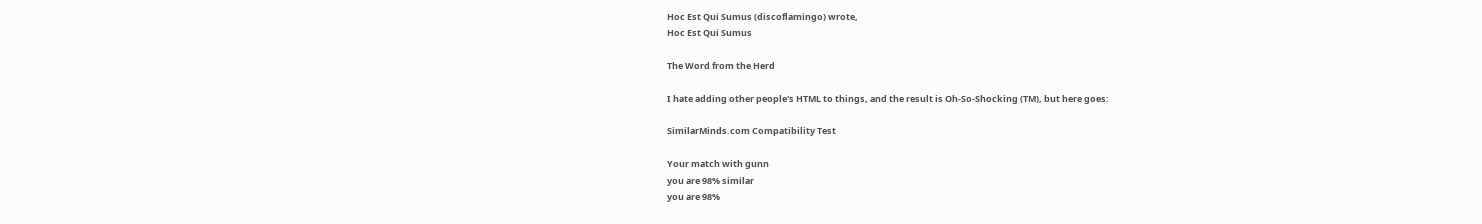Hoc Est Qui Sumus (discoflamingo) wrote,
Hoc Est Qui Sumus

The Word from the Herd

I hate adding other people's HTML to things, and the result is Oh-So-Shocking (TM), but here goes:

SimilarMinds.com Compatibility Test

Your match with gunn
you are 98% similar
you are 98%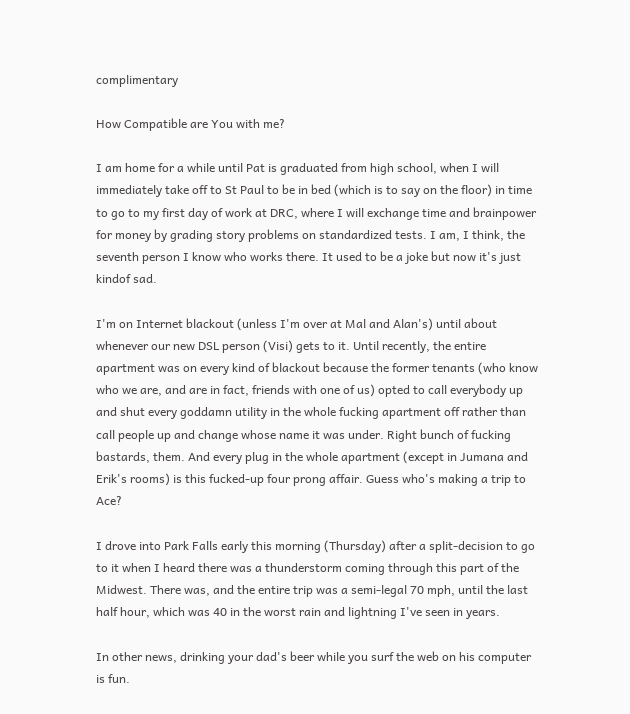complimentary

How Compatible are You with me?

I am home for a while until Pat is graduated from high school, when I will immediately take off to St Paul to be in bed (which is to say on the floor) in time to go to my first day of work at DRC, where I will exchange time and brainpower for money by grading story problems on standardized tests. I am, I think, the seventh person I know who works there. It used to be a joke but now it's just kindof sad.

I'm on Internet blackout (unless I'm over at Mal and Alan's) until about whenever our new DSL person (Visi) gets to it. Until recently, the entire apartment was on every kind of blackout because the former tenants (who know who we are, and are in fact, friends with one of us) opted to call everybody up and shut every goddamn utility in the whole fucking apartment off rather than call people up and change whose name it was under. Right bunch of fucking bastards, them. And every plug in the whole apartment (except in Jumana and Erik's rooms) is this fucked-up four prong affair. Guess who's making a trip to Ace?

I drove into Park Falls early this morning (Thursday) after a split-decision to go to it when I heard there was a thunderstorm coming through this part of the Midwest. There was, and the entire trip was a semi-legal 70 mph, until the last half hour, which was 40 in the worst rain and lightning I've seen in years.

In other news, drinking your dad's beer while you surf the web on his computer is fun.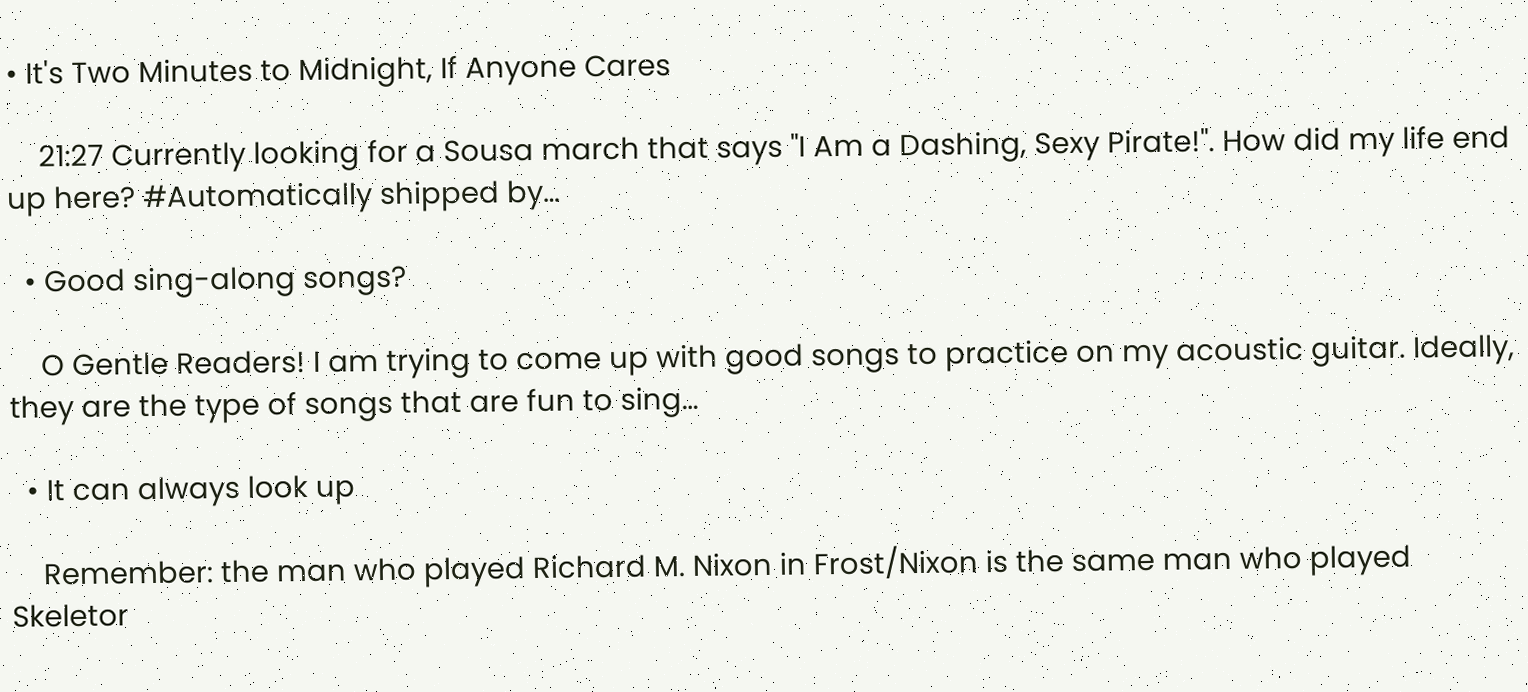• It's Two Minutes to Midnight, If Anyone Cares

    21:27 Currently looking for a Sousa march that says "I Am a Dashing, Sexy Pirate!". How did my life end up here? #Automatically shipped by…

  • Good sing-along songs?

    O Gentle Readers! I am trying to come up with good songs to practice on my acoustic guitar. Ideally, they are the type of songs that are fun to sing…

  • It can always look up

    Remember: the man who played Richard M. Nixon in Frost/Nixon is the same man who played Skeletor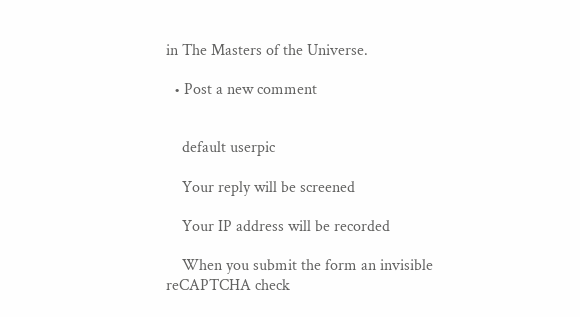in The Masters of the Universe.

  • Post a new comment


    default userpic

    Your reply will be screened

    Your IP address will be recorded

    When you submit the form an invisible reCAPTCHA check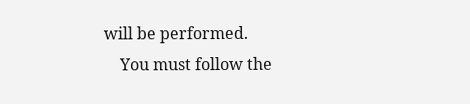will be performed.
    You must follow the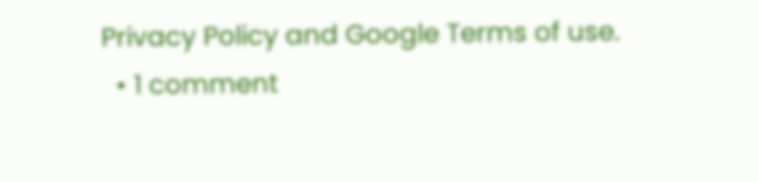Privacy Policy and Google Terms of use.
  • 1 comment